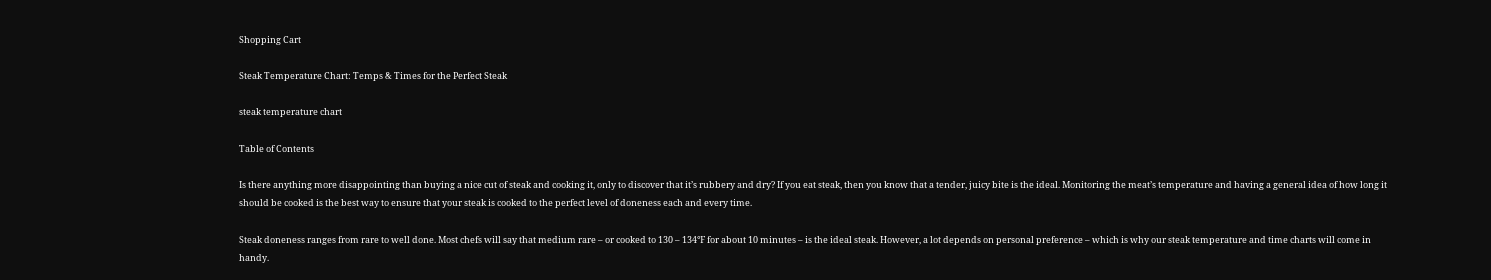Shopping Cart

Steak Temperature Chart: Temps & Times for the Perfect Steak

steak temperature chart

Table of Contents

Is there anything more disappointing than buying a nice cut of steak and cooking it, only to discover that it’s rubbery and dry? If you eat steak, then you know that a tender, juicy bite is the ideal. Monitoring the meat’s temperature and having a general idea of how long it should be cooked is the best way to ensure that your steak is cooked to the perfect level of doneness each and every time.

Steak doneness ranges from rare to well done. Most chefs will say that medium rare – or cooked to 130 – 134℉ for about 10 minutes – is the ideal steak. However, a lot depends on personal preference – which is why our steak temperature and time charts will come in handy.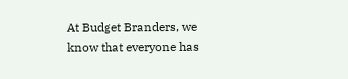At Budget Branders, we know that everyone has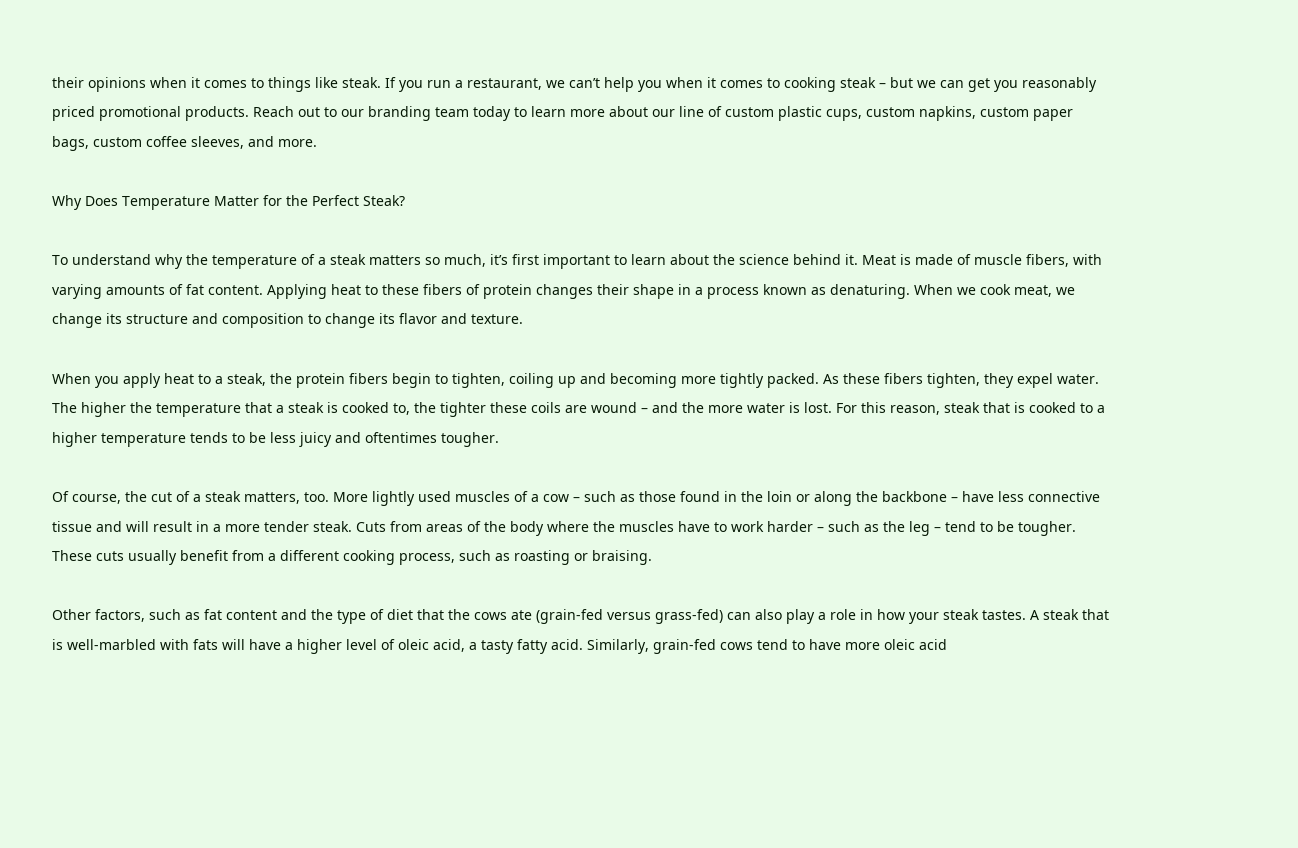their opinions when it comes to things like steak. If you run a restaurant, we can’t help you when it comes to cooking steak – but we can get you reasonably priced promotional products. Reach out to our branding team today to learn more about our line of custom plastic cups, custom napkins, custom paper bags, custom coffee sleeves, and more.

Why Does Temperature Matter for the Perfect Steak?

To understand why the temperature of a steak matters so much, it’s first important to learn about the science behind it. Meat is made of muscle fibers, with varying amounts of fat content. Applying heat to these fibers of protein changes their shape in a process known as denaturing. When we cook meat, we change its structure and composition to change its flavor and texture.

When you apply heat to a steak, the protein fibers begin to tighten, coiling up and becoming more tightly packed. As these fibers tighten, they expel water. The higher the temperature that a steak is cooked to, the tighter these coils are wound – and the more water is lost. For this reason, steak that is cooked to a higher temperature tends to be less juicy and oftentimes tougher.

Of course, the cut of a steak matters, too. More lightly used muscles of a cow – such as those found in the loin or along the backbone – have less connective tissue and will result in a more tender steak. Cuts from areas of the body where the muscles have to work harder – such as the leg – tend to be tougher. These cuts usually benefit from a different cooking process, such as roasting or braising.

Other factors, such as fat content and the type of diet that the cows ate (grain-fed versus grass-fed) can also play a role in how your steak tastes. A steak that is well-marbled with fats will have a higher level of oleic acid, a tasty fatty acid. Similarly, grain-fed cows tend to have more oleic acid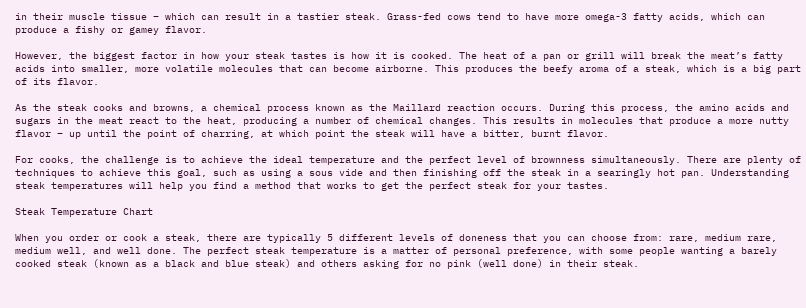in their muscle tissue – which can result in a tastier steak. Grass-fed cows tend to have more omega-3 fatty acids, which can produce a fishy or gamey flavor.

However, the biggest factor in how your steak tastes is how it is cooked. The heat of a pan or grill will break the meat’s fatty acids into smaller, more volatile molecules that can become airborne. This produces the beefy aroma of a steak, which is a big part of its flavor.

As the steak cooks and browns, a chemical process known as the Maillard reaction occurs. During this process, the amino acids and sugars in the meat react to the heat, producing a number of chemical changes. This results in molecules that produce a more nutty flavor – up until the point of charring, at which point the steak will have a bitter, burnt flavor.

For cooks, the challenge is to achieve the ideal temperature and the perfect level of brownness simultaneously. There are plenty of techniques to achieve this goal, such as using a sous vide and then finishing off the steak in a searingly hot pan. Understanding steak temperatures will help you find a method that works to get the perfect steak for your tastes.

Steak Temperature Chart

When you order or cook a steak, there are typically 5 different levels of doneness that you can choose from: rare, medium rare, medium well, and well done. The perfect steak temperature is a matter of personal preference, with some people wanting a barely cooked steak (known as a black and blue steak) and others asking for no pink (well done) in their steak.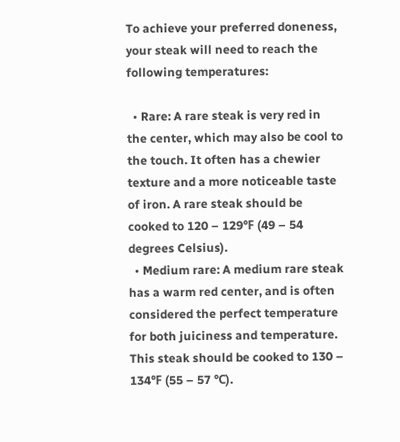To achieve your preferred doneness, your steak will need to reach the following temperatures:

  • Rare: A rare steak is very red in the center, which may also be cool to the touch. It often has a chewier texture and a more noticeable taste of iron. A rare steak should be cooked to 120 – 129℉ (49 – 54 degrees Celsius).
  • Medium rare: A medium rare steak has a warm red center, and is often considered the perfect temperature for both juiciness and temperature. This steak should be cooked to 130 – 134℉ (55 – 57 ℃).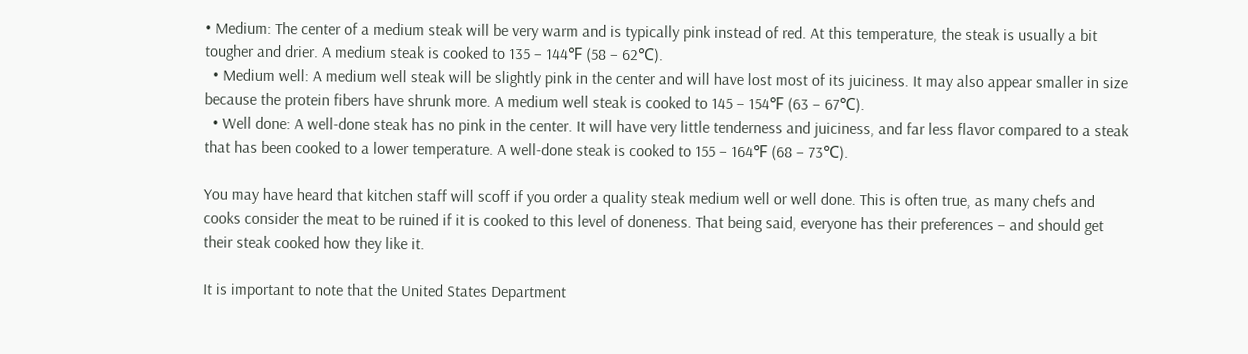• Medium: The center of a medium steak will be very warm and is typically pink instead of red. At this temperature, the steak is usually a bit tougher and drier. A medium steak is cooked to 135 – 144℉ (58 – 62℃).
  • Medium well: A medium well steak will be slightly pink in the center and will have lost most of its juiciness. It may also appear smaller in size because the protein fibers have shrunk more. A medium well steak is cooked to 145 – 154℉ (63 – 67℃).
  • Well done: A well-done steak has no pink in the center. It will have very little tenderness and juiciness, and far less flavor compared to a steak that has been cooked to a lower temperature. A well-done steak is cooked to 155 – 164℉ (68 – 73℃).

You may have heard that kitchen staff will scoff if you order a quality steak medium well or well done. This is often true, as many chefs and cooks consider the meat to be ruined if it is cooked to this level of doneness. That being said, everyone has their preferences – and should get their steak cooked how they like it.

It is important to note that the United States Department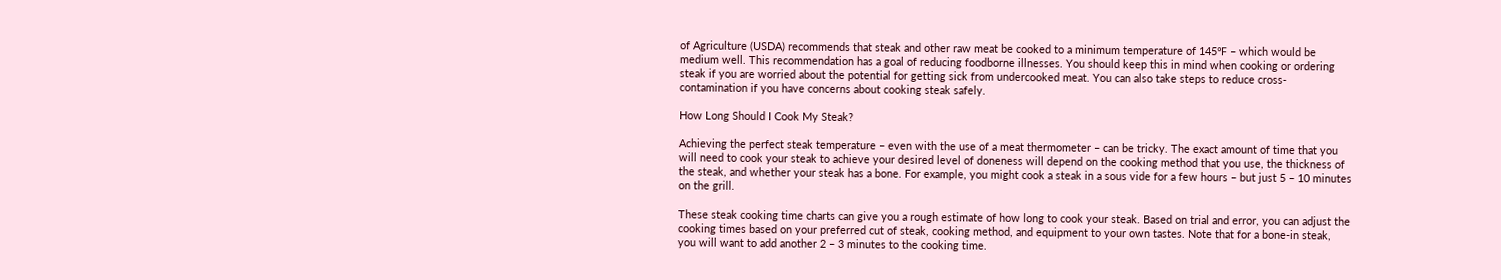of Agriculture (USDA) recommends that steak and other raw meat be cooked to a minimum temperature of 145℉ – which would be medium well. This recommendation has a goal of reducing foodborne illnesses. You should keep this in mind when cooking or ordering steak if you are worried about the potential for getting sick from undercooked meat. You can also take steps to reduce cross-contamination if you have concerns about cooking steak safely.

How Long Should I Cook My Steak?

Achieving the perfect steak temperature – even with the use of a meat thermometer – can be tricky. The exact amount of time that you will need to cook your steak to achieve your desired level of doneness will depend on the cooking method that you use, the thickness of the steak, and whether your steak has a bone. For example, you might cook a steak in a sous vide for a few hours – but just 5 – 10 minutes on the grill.

These steak cooking time charts can give you a rough estimate of how long to cook your steak. Based on trial and error, you can adjust the cooking times based on your preferred cut of steak, cooking method, and equipment to your own tastes. Note that for a bone-in steak, you will want to add another 2 – 3 minutes to the cooking time.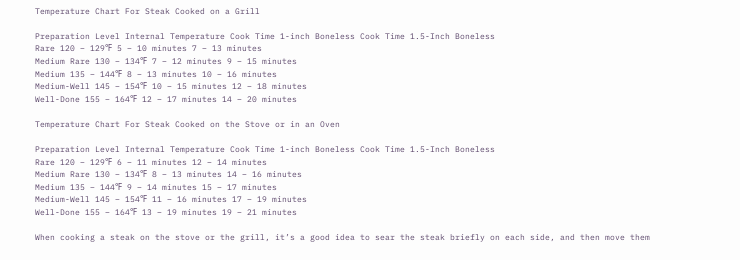Temperature Chart For Steak Cooked on a Grill

Preparation Level Internal Temperature Cook Time 1-inch Boneless Cook Time 1.5-Inch Boneless
Rare 120 – 129℉ 5 – 10 minutes 7 – 13 minutes
Medium Rare 130 – 134℉ 7 – 12 minutes 9 – 15 minutes
Medium 135 – 144℉ 8 – 13 minutes 10 – 16 minutes
Medium-Well 145 – 154℉ 10 – 15 minutes 12 – 18 minutes
Well-Done 155 – 164℉ 12 – 17 minutes 14 – 20 minutes

Temperature Chart For Steak Cooked on the Stove or in an Oven

Preparation Level Internal Temperature Cook Time 1-inch Boneless Cook Time 1.5-Inch Boneless
Rare 120 – 129℉ 6 – 11 minutes 12 – 14 minutes
Medium Rare 130 – 134℉ 8 – 13 minutes 14 – 16 minutes
Medium 135 – 144℉ 9 – 14 minutes 15 – 17 minutes
Medium-Well 145 – 154℉ 11 – 16 minutes 17 – 19 minutes
Well-Done 155 – 164℉ 13 – 19 minutes 19 – 21 minutes

When cooking a steak on the stove or the grill, it’s a good idea to sear the steak briefly on each side, and then move them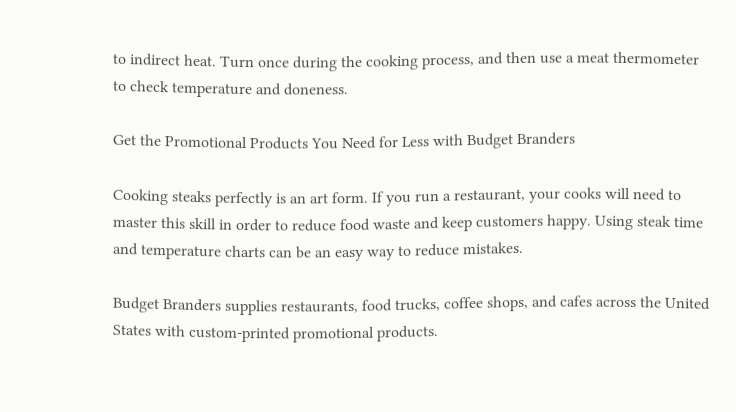to indirect heat. Turn once during the cooking process, and then use a meat thermometer to check temperature and doneness.

Get the Promotional Products You Need for Less with Budget Branders

Cooking steaks perfectly is an art form. If you run a restaurant, your cooks will need to master this skill in order to reduce food waste and keep customers happy. Using steak time and temperature charts can be an easy way to reduce mistakes.

Budget Branders supplies restaurants, food trucks, coffee shops, and cafes across the United States with custom-printed promotional products.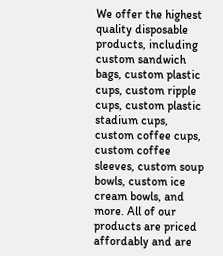We offer the highest quality disposable products, including custom sandwich bags, custom plastic cups, custom ripple cups, custom plastic stadium cups, custom coffee cups, custom coffee sleeves, custom soup bowls, custom ice cream bowls, and more. All of our products are priced affordably and are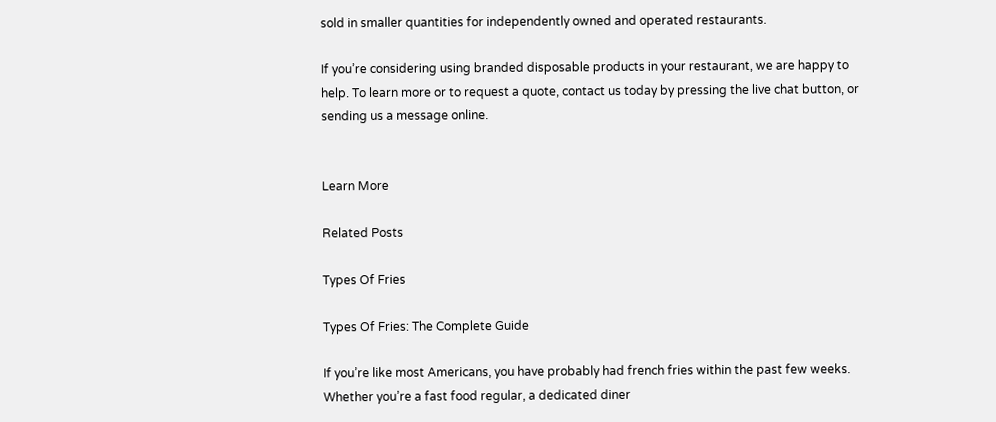sold in smaller quantities for independently owned and operated restaurants.

If you’re considering using branded disposable products in your restaurant, we are happy to help. To learn more or to request a quote, contact us today by pressing the live chat button, or sending us a message online.


Learn More

Related Posts

Types Of Fries

Types Of Fries: The Complete Guide

If you’re like most Americans, you have probably had french fries within the past few weeks. Whether you’re a fast food regular, a dedicated diner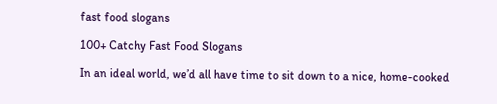fast food slogans

100+ Catchy Fast Food Slogans

In an ideal world, we’d all have time to sit down to a nice, home-cooked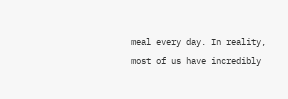meal every day. In reality, most of us have incredibly